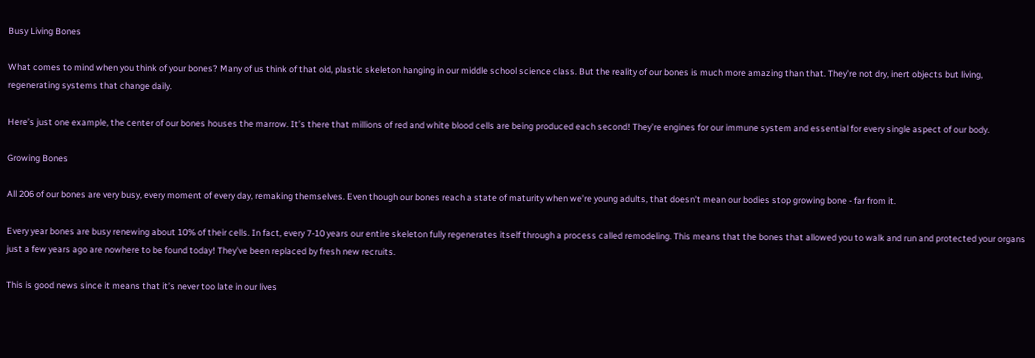Busy Living Bones

What comes to mind when you think of your bones? Many of us think of that old, plastic skeleton hanging in our middle school science class. But the reality of our bones is much more amazing than that. They’re not dry, inert objects but living, regenerating systems that change daily.

Here’s just one example, the center of our bones houses the marrow. It’s there that millions of red and white blood cells are being produced each second! They’re engines for our immune system and essential for every single aspect of our body.

Growing Bones

All 206 of our bones are very busy, every moment of every day, remaking themselves. Even though our bones reach a state of maturity when we’re young adults, that doesn’t mean our bodies stop growing bone - far from it.

Every year bones are busy renewing about 10% of their cells. In fact, every 7-10 years our entire skeleton fully regenerates itself through a process called remodeling. This means that the bones that allowed you to walk and run and protected your organs just a few years ago are nowhere to be found today! They’ve been replaced by fresh new recruits.

This is good news since it means that it’s never too late in our lives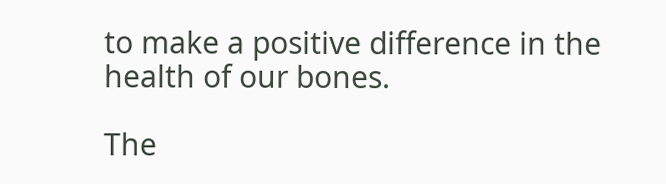to make a positive difference in the health of our bones.

The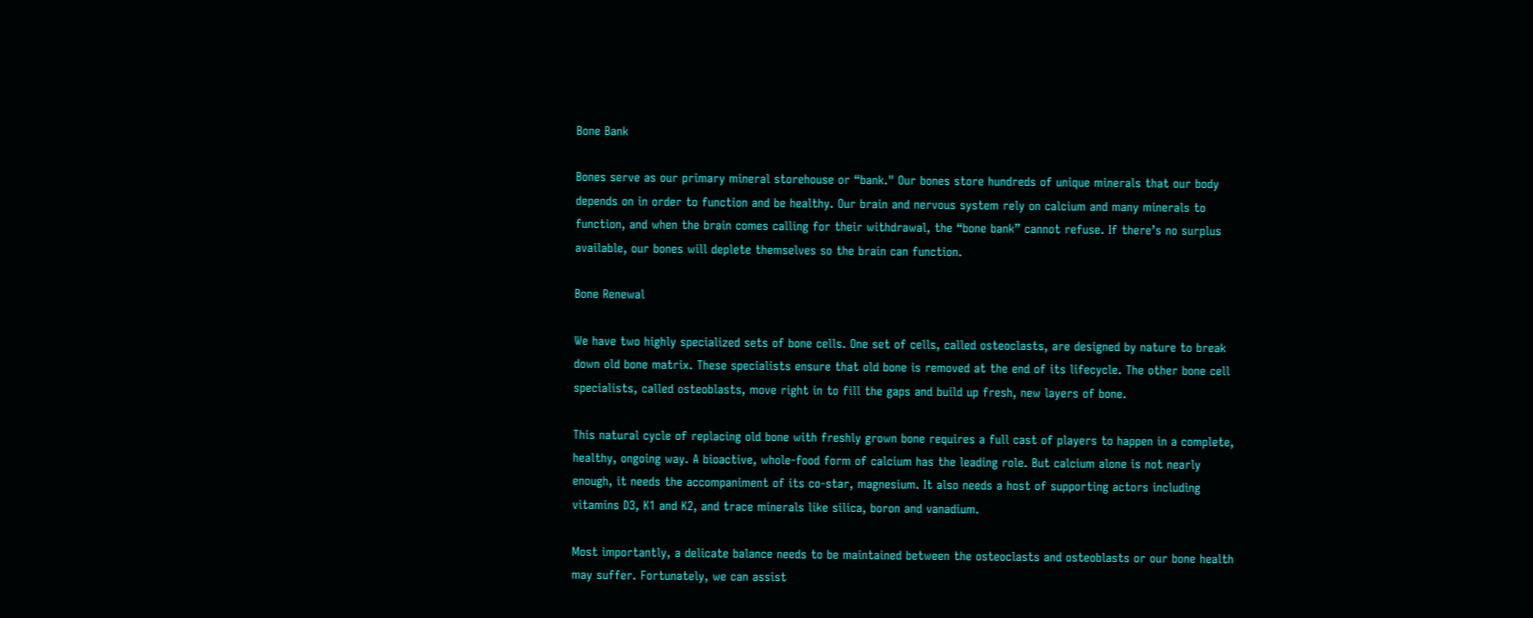Bone Bank

Bones serve as our primary mineral storehouse or “bank." Our bones store hundreds of unique minerals that our body depends on in order to function and be healthy. Our brain and nervous system rely on calcium and many minerals to function, and when the brain comes calling for their withdrawal, the “bone bank” cannot refuse. If there’s no surplus available, our bones will deplete themselves so the brain can function.

Bone Renewal

We have two highly specialized sets of bone cells. One set of cells, called osteoclasts, are designed by nature to break down old bone matrix. These specialists ensure that old bone is removed at the end of its lifecycle. The other bone cell specialists, called osteoblasts, move right in to fill the gaps and build up fresh, new layers of bone.

This natural cycle of replacing old bone with freshly grown bone requires a full cast of players to happen in a complete, healthy, ongoing way. A bioactive, whole-food form of calcium has the leading role. But calcium alone is not nearly enough, it needs the accompaniment of its co-star, magnesium. It also needs a host of supporting actors including vitamins D3, K1 and K2, and trace minerals like silica, boron and vanadium.

Most importantly, a delicate balance needs to be maintained between the osteoclasts and osteoblasts or our bone health may suffer. Fortunately, we can assist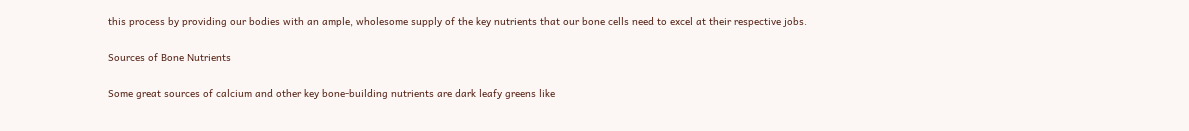this process by providing our bodies with an ample, wholesome supply of the key nutrients that our bone cells need to excel at their respective jobs.

Sources of Bone Nutrients

Some great sources of calcium and other key bone-building nutrients are dark leafy greens like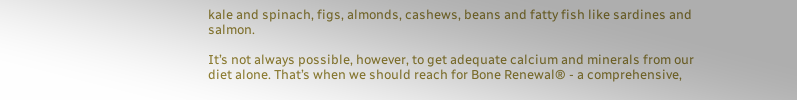kale and spinach, figs, almonds, cashews, beans and fatty fish like sardines and salmon.

It’s not always possible, however, to get adequate calcium and minerals from our diet alone. That’s when we should reach for Bone Renewal® - a comprehensive,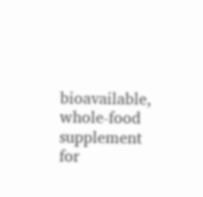bioavailable, whole-food supplement for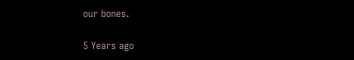our bones.

5 Years ago